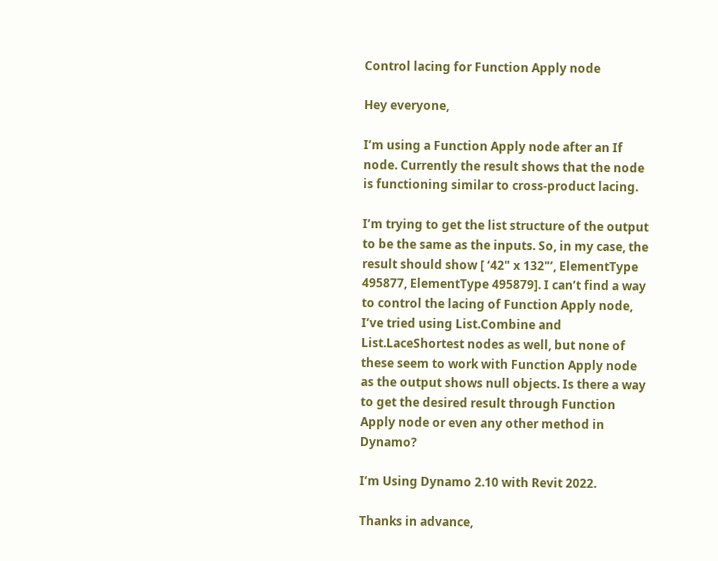Control lacing for Function Apply node

Hey everyone,

I’m using a Function Apply node after an If node. Currently the result shows that the node is functioning similar to cross-product lacing.

I’m trying to get the list structure of the output to be the same as the inputs. So, in my case, the result should show [ ‘42" x 132"’, ElementType 495877, ElementType 495879]. I can’t find a way to control the lacing of Function Apply node, I’ve tried using List.Combine and List.LaceShortest nodes as well, but none of these seem to work with Function Apply node as the output shows null objects. Is there a way to get the desired result through Function Apply node or even any other method in Dynamo?

I’m Using Dynamo 2.10 with Revit 2022.

Thanks in advance,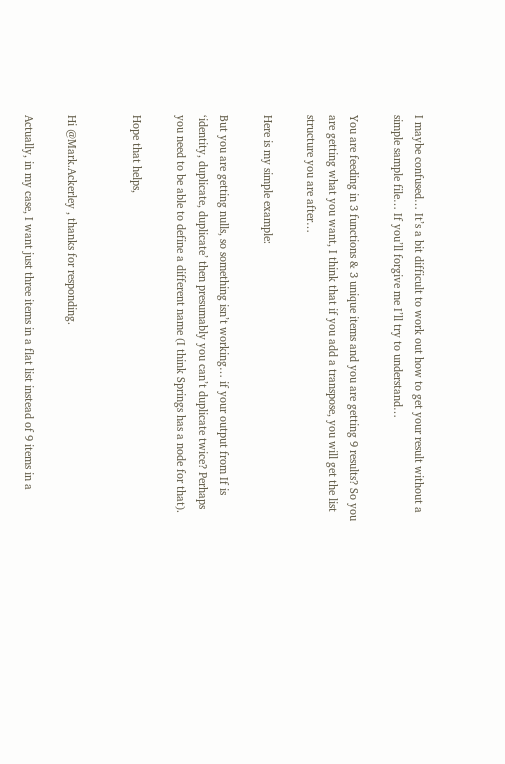I maybe confused… It’s a bit difficult to work out how to get your result without a simple sample file… If you’ll forgive me I’ll try to understand…

You are feeding in 3 functions & 3 unique items and you are getting 9 results? So you are getting what you want, I think that if you add a transpose, you will get the list structure you are after…

Here is my simple example:

But you are getting nulls, so something isn’t working… if your output from If is ‘identity, duplicate, duplicate’ then presumably you can’t duplicate twice? Perhaps you need to be able to define a different name (I think Springs has a node for that).

Hope that helps,


Hi @Mark.Ackerley , thanks for responding.

Actually, in my case, I want just three items in a flat list instead of 9 items in a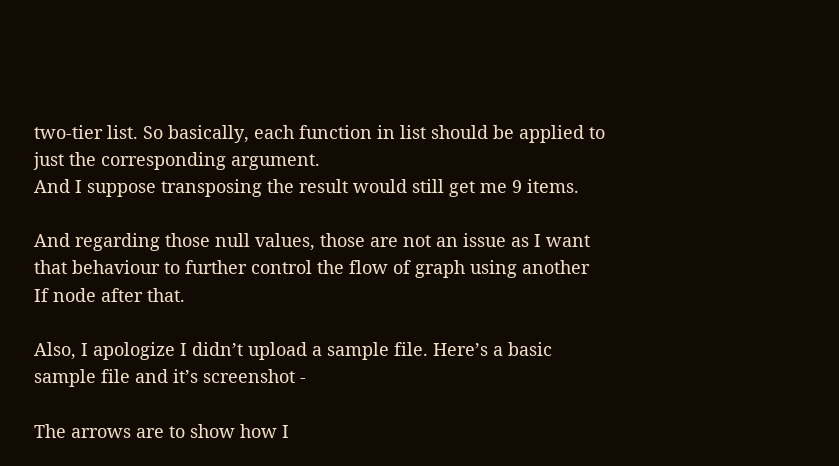two-tier list. So basically, each function in list should be applied to just the corresponding argument.
And I suppose transposing the result would still get me 9 items.

And regarding those null values, those are not an issue as I want that behaviour to further control the flow of graph using another If node after that.

Also, I apologize I didn’t upload a sample file. Here’s a basic sample file and it’s screenshot -

The arrows are to show how I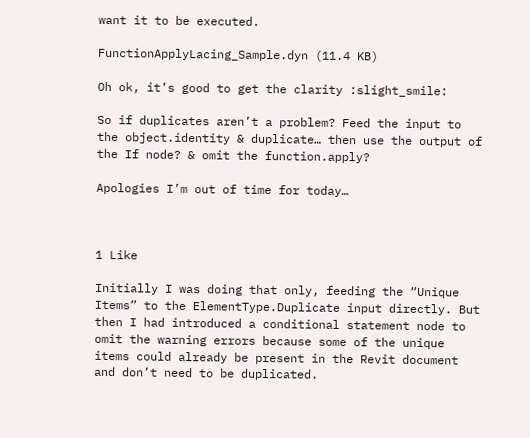want it to be executed.

FunctionApplyLacing_Sample.dyn (11.4 KB)

Oh ok, it’s good to get the clarity :slight_smile:

So if duplicates aren’t a problem? Feed the input to the object.identity & duplicate… then use the output of the If node? & omit the function.apply?

Apologies I’m out of time for today…



1 Like

Initially I was doing that only, feeding the “Unique Items” to the ElementType.Duplicate input directly. But then I had introduced a conditional statement node to omit the warning errors because some of the unique items could already be present in the Revit document and don’t need to be duplicated.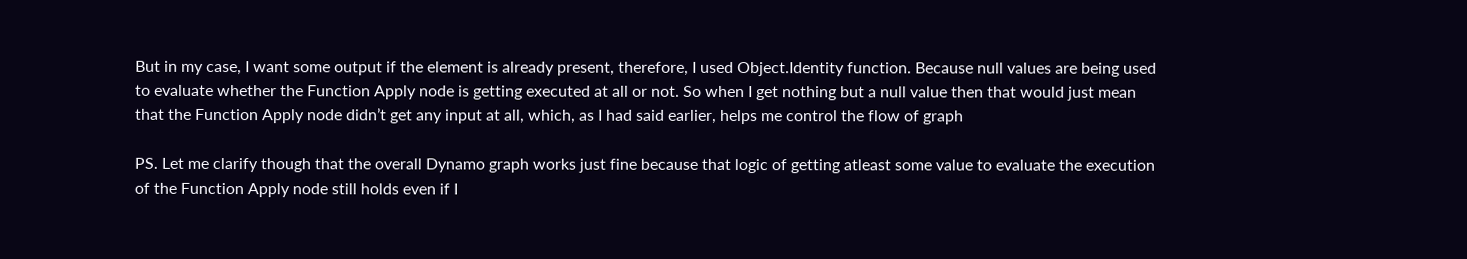But in my case, I want some output if the element is already present, therefore, I used Object.Identity function. Because null values are being used to evaluate whether the Function Apply node is getting executed at all or not. So when I get nothing but a null value then that would just mean that the Function Apply node didn’t get any input at all, which, as I had said earlier, helps me control the flow of graph

PS. Let me clarify though that the overall Dynamo graph works just fine because that logic of getting atleast some value to evaluate the execution of the Function Apply node still holds even if I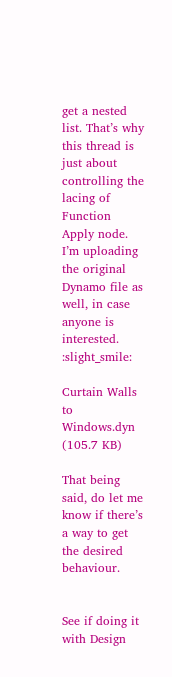get a nested list. That’s why this thread is just about controlling the lacing of Function Apply node. I’m uploading the original Dynamo file as well, in case anyone is interested. :slight_smile:

Curtain Walls to Windows.dyn (105.7 KB)

That being said, do let me know if there’s a way to get the desired behaviour.


See if doing it with Design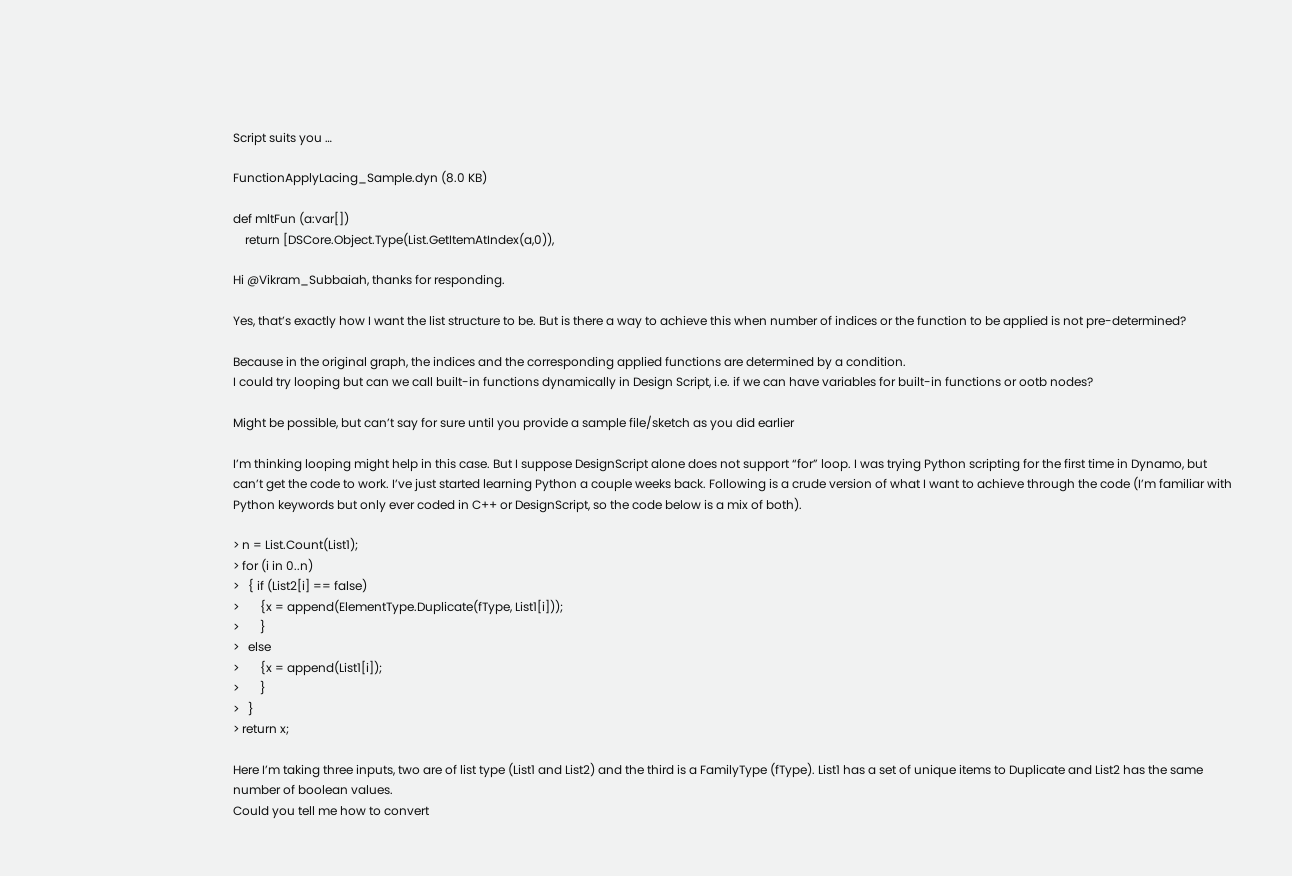Script suits you …

FunctionApplyLacing_Sample.dyn (8.0 KB)

def mltFun (a:var[])
    return [DSCore.Object.Type(List.GetItemAtIndex(a,0)),

Hi @Vikram_Subbaiah, thanks for responding.

Yes, that’s exactly how I want the list structure to be. But is there a way to achieve this when number of indices or the function to be applied is not pre-determined?

Because in the original graph, the indices and the corresponding applied functions are determined by a condition.
I could try looping but can we call built-in functions dynamically in Design Script, i.e. if we can have variables for built-in functions or ootb nodes?

Might be possible, but can’t say for sure until you provide a sample file/sketch as you did earlier

I’m thinking looping might help in this case. But I suppose DesignScript alone does not support “for” loop. I was trying Python scripting for the first time in Dynamo, but can’t get the code to work. I’ve just started learning Python a couple weeks back. Following is a crude version of what I want to achieve through the code (I’m familiar with Python keywords but only ever coded in C++ or DesignScript, so the code below is a mix of both).

> n = List.Count(List1);
> for (i in 0..n)
>   { if (List2[i] == false)
>       {x = append(ElementType.Duplicate(fType, List1[i]));
>       }
>   else
>       {x = append(List1[i]);
>       }
>   }
> return x;

Here I’m taking three inputs, two are of list type (List1 and List2) and the third is a FamilyType (fType). List1 has a set of unique items to Duplicate and List2 has the same number of boolean values.
Could you tell me how to convert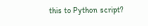this to Python script?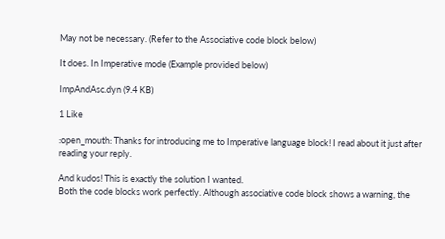May not be necessary. (Refer to the Associative code block below)

It does. In Imperative mode (Example provided below)

ImpAndAsc.dyn (9.4 KB)

1 Like

:open_mouth: Thanks for introducing me to Imperative language block! I read about it just after reading your reply.

And kudos! This is exactly the solution I wanted.
Both the code blocks work perfectly. Although associative code block shows a warning, the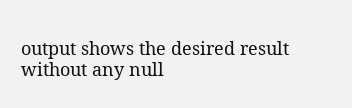output shows the desired result without any null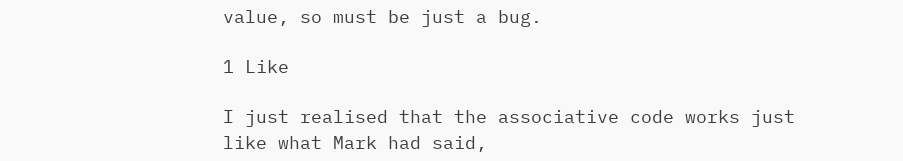value, so must be just a bug.

1 Like

I just realised that the associative code works just like what Mark had said,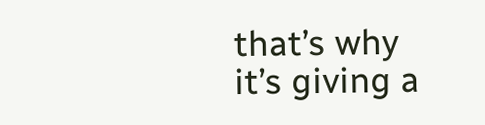that’s why it’s giving a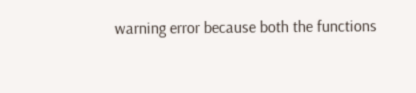warning error because both the functions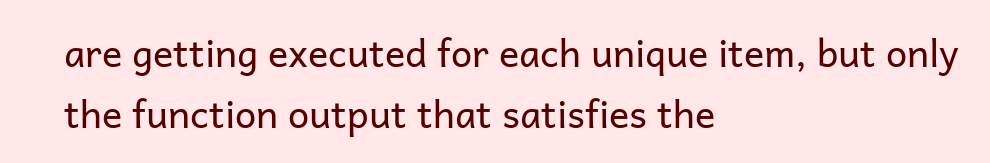are getting executed for each unique item, but only the function output that satisfies the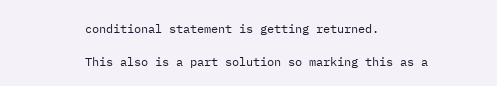conditional statement is getting returned.

This also is a part solution so marking this as a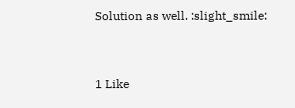Solution as well. :slight_smile:


1 Like